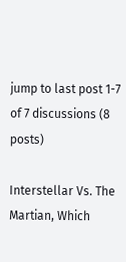jump to last post 1-7 of 7 discussions (8 posts)

Interstellar Vs. The Martian, Which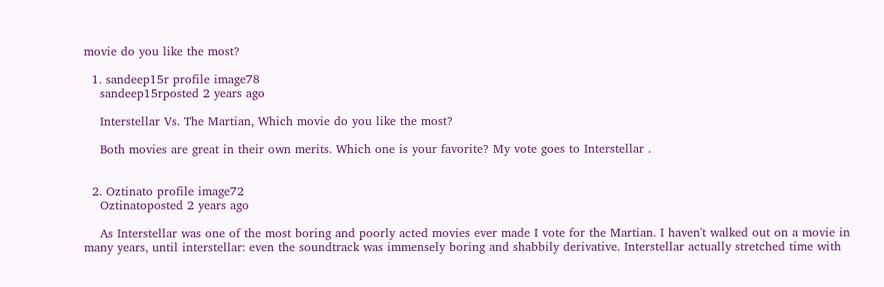movie do you like the most?

  1. sandeep15r profile image78
    sandeep15rposted 2 years ago

    Interstellar Vs. The Martian, Which movie do you like the most?

    Both movies are great in their own merits. Which one is your favorite? My vote goes to Interstellar .


  2. Oztinato profile image72
    Oztinatoposted 2 years ago

    As Interstellar was one of the most boring and poorly acted movies ever made I vote for the Martian. I haven't walked out on a movie in many years, until interstellar: even the soundtrack was immensely boring and shabbily derivative. Interstellar actually stretched time with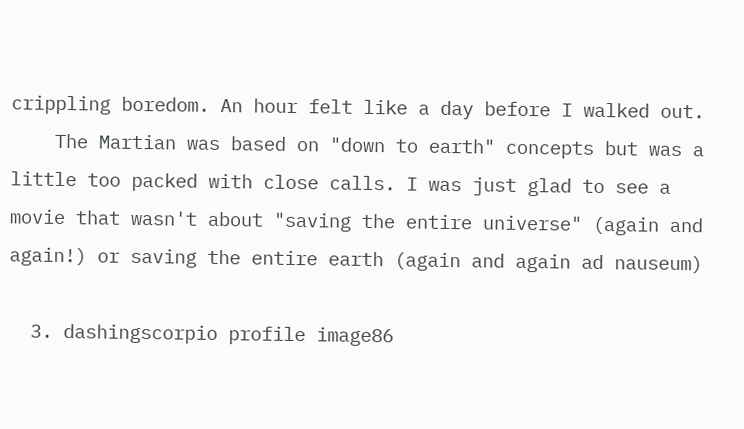crippling boredom. An hour felt like a day before I walked out.
    The Martian was based on "down to earth" concepts but was a little too packed with close calls. I was just glad to see a movie that wasn't about "saving the entire universe" (again and again!) or saving the entire earth (again and again ad nauseum)

  3. dashingscorpio profile image86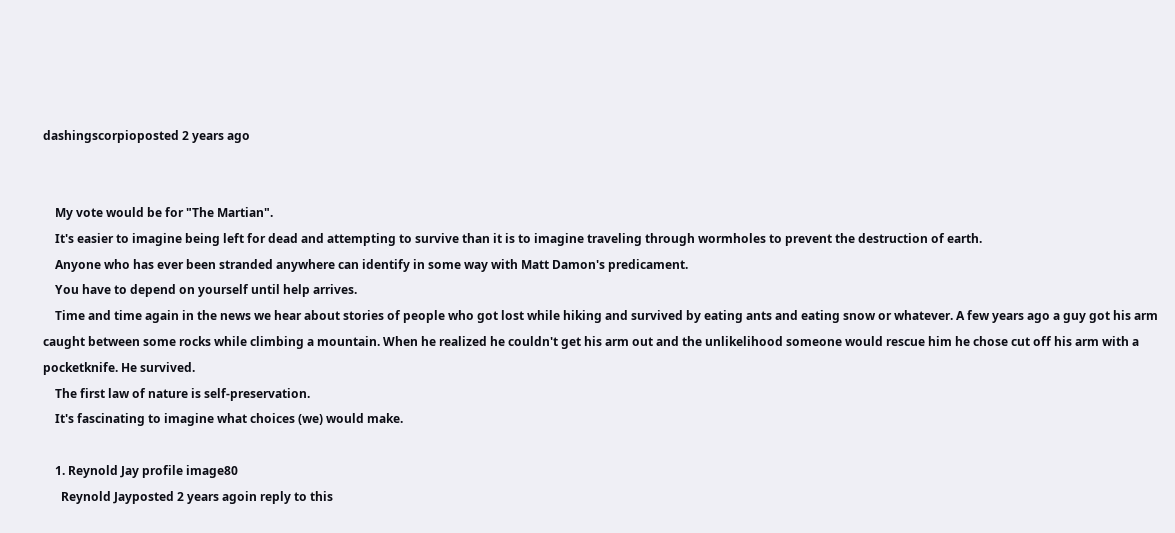dashingscorpioposted 2 years ago


    My vote would be for "The Martian".
    It's easier to imagine being left for dead and attempting to survive than it is to imagine traveling through wormholes to prevent the destruction of earth.
    Anyone who has ever been stranded anywhere can identify in some way with Matt Damon's predicament.
    You have to depend on yourself until help arrives.
    Time and time again in the news we hear about stories of people who got lost while hiking and survived by eating ants and eating snow or whatever. A few years ago a guy got his arm caught between some rocks while climbing a mountain. When he realized he couldn't get his arm out and the unlikelihood someone would rescue him he chose cut off his arm with a pocketknife. He survived.
    The first law of nature is self-preservation.
    It's fascinating to imagine what choices (we) would make.

    1. Reynold Jay profile image80
      Reynold Jayposted 2 years agoin reply to this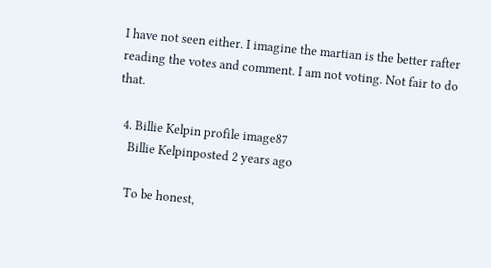I have not seen either. I imagine the martian is the better rafter reading the votes and comment. I am not voting. Not fair to do that.

  4. Billie Kelpin profile image87
    Billie Kelpinposted 2 years ago

    To be honest,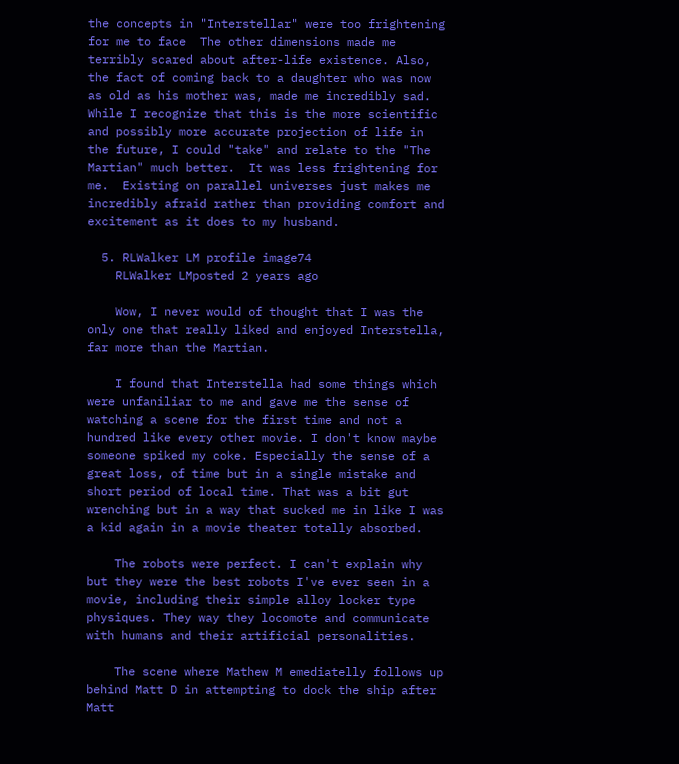the concepts in "Interstellar" were too frightening for me to face  The other dimensions made me terribly scared about after-life existence. Also, the fact of coming back to a daughter who was now as old as his mother was, made me incredibly sad.  While I recognize that this is the more scientific and possibly more accurate projection of life in the future, I could "take" and relate to the "The Martian" much better.  It was less frightening for me.  Existing on parallel universes just makes me incredibly afraid rather than providing comfort and excitement as it does to my husband.

  5. RLWalker LM profile image74
    RLWalker LMposted 2 years ago

    Wow, I never would of thought that I was the only one that really liked and enjoyed Interstella, far more than the Martian.

    I found that Interstella had some things which were unfaniliar to me and gave me the sense of watching a scene for the first time and not a hundred like every other movie. I don't know maybe someone spiked my coke. Especially the sense of a great loss, of time but in a single mistake and short period of local time. That was a bit gut wrenching but in a way that sucked me in like I was a kid again in a movie theater totally absorbed.

    The robots were perfect. I can't explain why but they were the best robots I've ever seen in a movie, including their simple alloy locker type physiques. They way they locomote and communicate with humans and their artificial personalities.

    The scene where Mathew M emediatelly follows up behind Matt D in attempting to dock the ship after Matt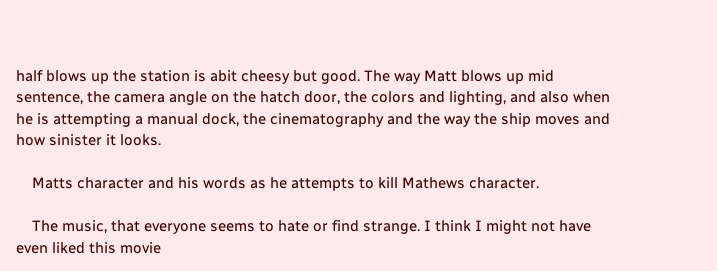half blows up the station is abit cheesy but good. The way Matt blows up mid sentence, the camera angle on the hatch door, the colors and lighting, and also when he is attempting a manual dock, the cinematography and the way the ship moves and how sinister it looks.

    Matts character and his words as he attempts to kill Mathews character.

    The music, that everyone seems to hate or find strange. I think I might not have even liked this movie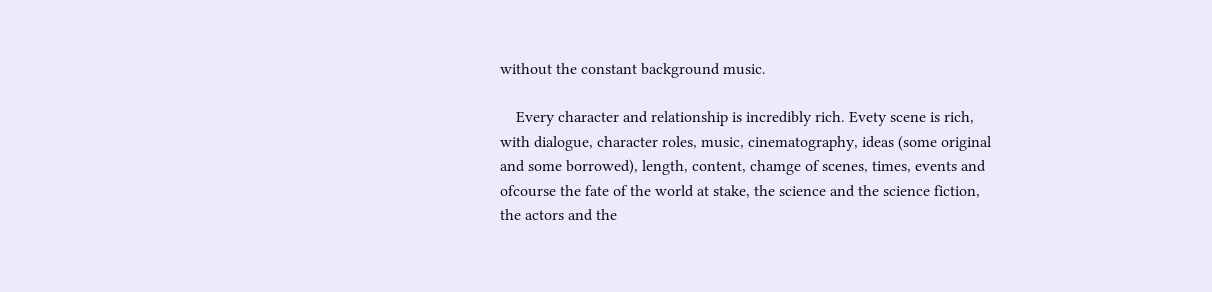without the constant background music.

    Every character and relationship is incredibly rich. Evety scene is rich, with dialogue, character roles, music, cinematography, ideas (some original and some borrowed), length, content, chamge of scenes, times, events and ofcourse the fate of the world at stake, the science and the science fiction, the actors and the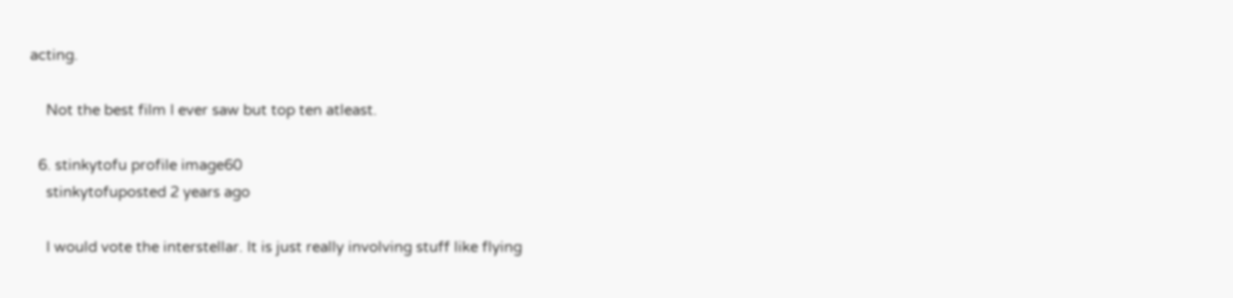acting.

    Not the best film I ever saw but top ten atleast.

  6. stinkytofu profile image60
    stinkytofuposted 2 years ago

    I would vote the interstellar. It is just really involving stuff like flying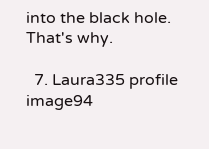into the black hole. That's why.

  7. Laura335 profile image94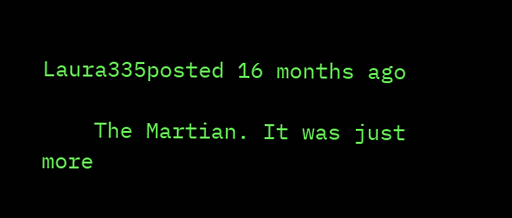Laura335posted 16 months ago

    The Martian. It was just more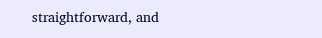straightforward, and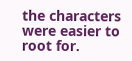the characters were easier to root for.